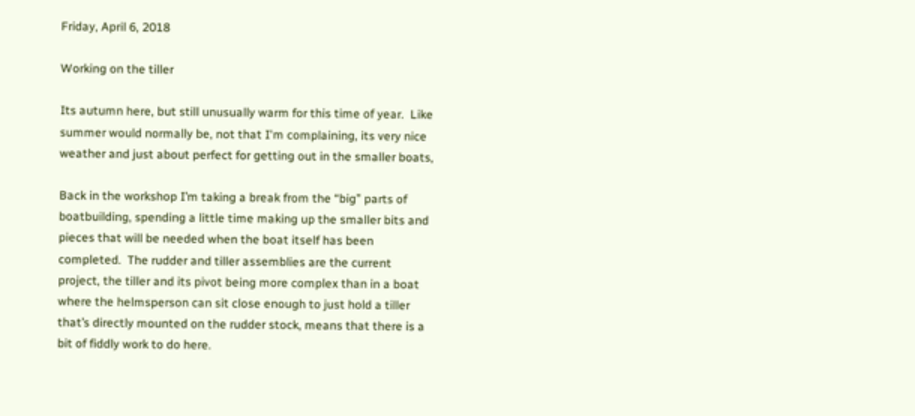Friday, April 6, 2018

Working on the tiller

Its autumn here, but still unusually warm for this time of year.  Like summer would normally be, not that I'm complaining, its very nice weather and just about perfect for getting out in the smaller boats,

Back in the workshop I’m taking a break from the “big” parts of boatbuilding, spending a little time making up the smaller bits and pieces that will be needed when the boat itself has been completed.  The rudder and tiller assemblies are the current project, the tiller and its pivot being more complex than in a boat where the helmsperson can sit close enough to just hold a tiller that’s directly mounted on the rudder stock, means that there is a bit of fiddly work to do here.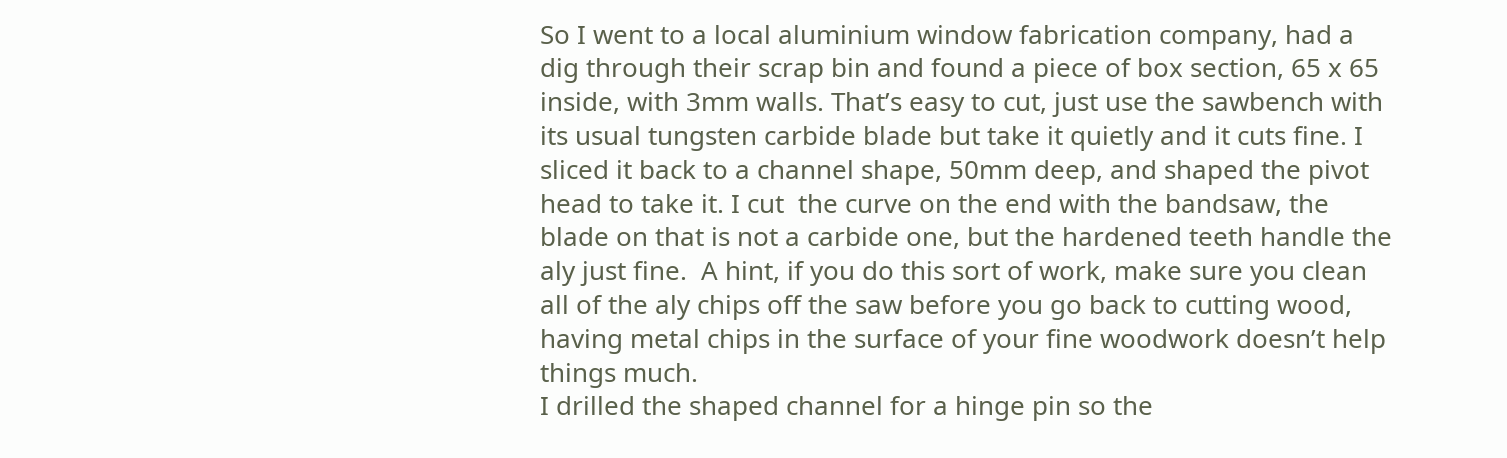So I went to a local aluminium window fabrication company, had a dig through their scrap bin and found a piece of box section, 65 x 65 inside, with 3mm walls. That’s easy to cut, just use the sawbench with its usual tungsten carbide blade but take it quietly and it cuts fine. I sliced it back to a channel shape, 50mm deep, and shaped the pivot head to take it. I cut  the curve on the end with the bandsaw, the blade on that is not a carbide one, but the hardened teeth handle the aly just fine.  A hint, if you do this sort of work, make sure you clean all of the aly chips off the saw before you go back to cutting wood, having metal chips in the surface of your fine woodwork doesn’t help things much.
I drilled the shaped channel for a hinge pin so the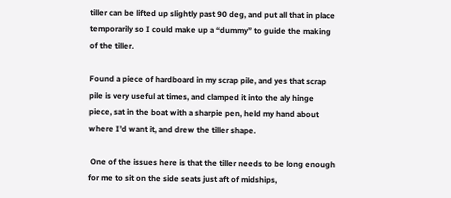tiller can be lifted up slightly past 90 deg, and put all that in place temporarily so I could make up a “dummy” to guide the making of the tiller.

Found a piece of hardboard in my scrap pile, and yes that scrap pile is very useful at times, and clamped it into the aly hinge piece, sat in the boat with a sharpie pen, held my hand about where I’d want it, and drew the tiller shape.

 One of the issues here is that the tiller needs to be long enough for me to sit on the side seats just aft of midships,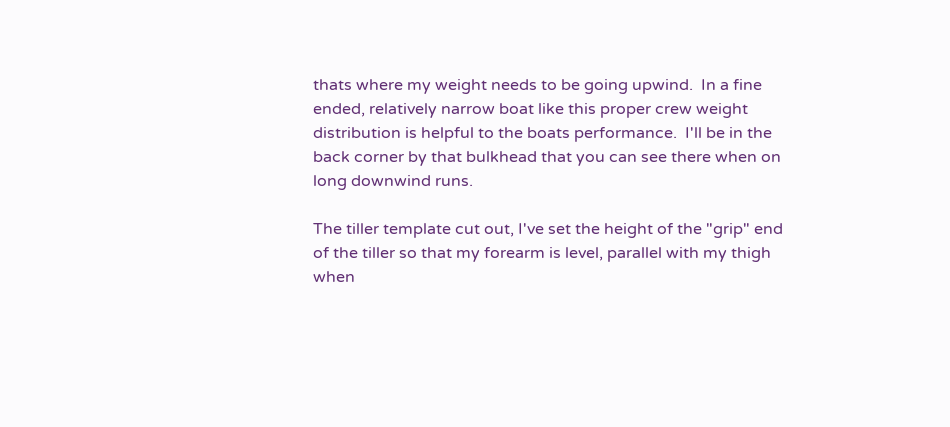thats where my weight needs to be going upwind.  In a fine ended, relatively narrow boat like this proper crew weight distribution is helpful to the boats performance.  I'll be in the back corner by that bulkhead that you can see there when on long downwind runs.

The tiller template cut out, I've set the height of the "grip" end of the tiller so that my forearm is level, parallel with my thigh when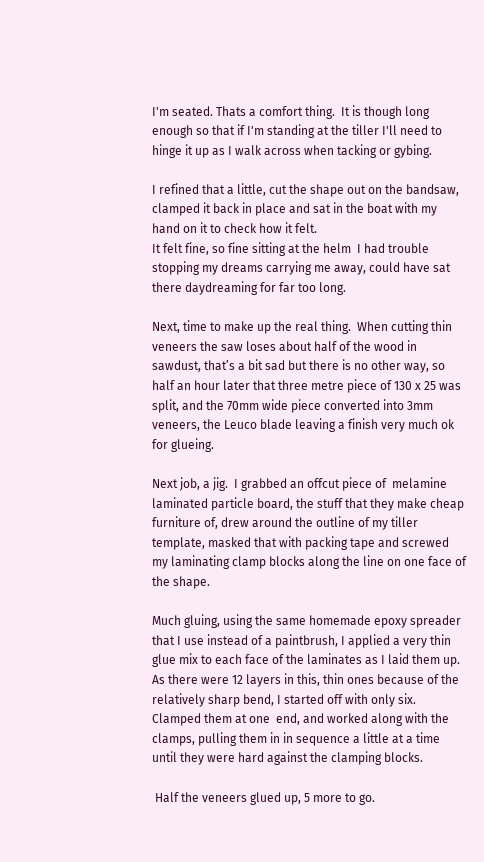I'm seated. Thats a comfort thing.  It is though long enough so that if I'm standing at the tiller I'll need to hinge it up as I walk across when tacking or gybing.

I refined that a little, cut the shape out on the bandsaw, clamped it back in place and sat in the boat with my hand on it to check how it felt.
It felt fine, so fine sitting at the helm  I had trouble stopping my dreams carrying me away, could have sat there daydreaming for far too long.

Next, time to make up the real thing.  When cutting thin veneers the saw loses about half of the wood in sawdust, that’s a bit sad but there is no other way, so half an hour later that three metre piece of 130 x 25 was split, and the 70mm wide piece converted into 3mm veneers, the Leuco blade leaving a finish very much ok for glueing.

Next job, a jig.  I grabbed an offcut piece of  melamine laminated particle board, the stuff that they make cheap furniture of, drew around the outline of my tiller template, masked that with packing tape and screwed my laminating clamp blocks along the line on one face of the shape.

Much gluing, using the same homemade epoxy spreader that I use instead of a paintbrush, I applied a very thin glue mix to each face of the laminates as I laid them up.  As there were 12 layers in this, thin ones because of the relatively sharp bend, I started off with only six.  Clamped them at one  end, and worked along with the clamps, pulling them in in sequence a little at a time until they were hard against the clamping blocks.

 Half the veneers glued up, 5 more to go.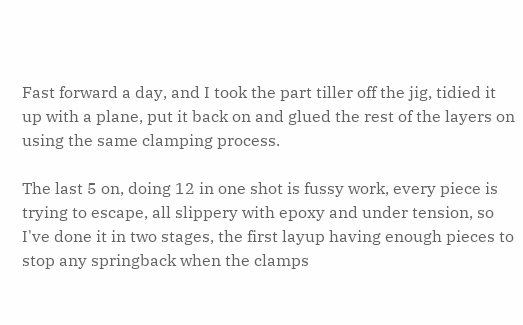Fast forward a day, and I took the part tiller off the jig, tidied it up with a plane, put it back on and glued the rest of the layers on using the same clamping process.

The last 5 on, doing 12 in one shot is fussy work, every piece is trying to escape, all slippery with epoxy and under tension, so I've done it in two stages, the first layup having enough pieces to stop any springback when the clamps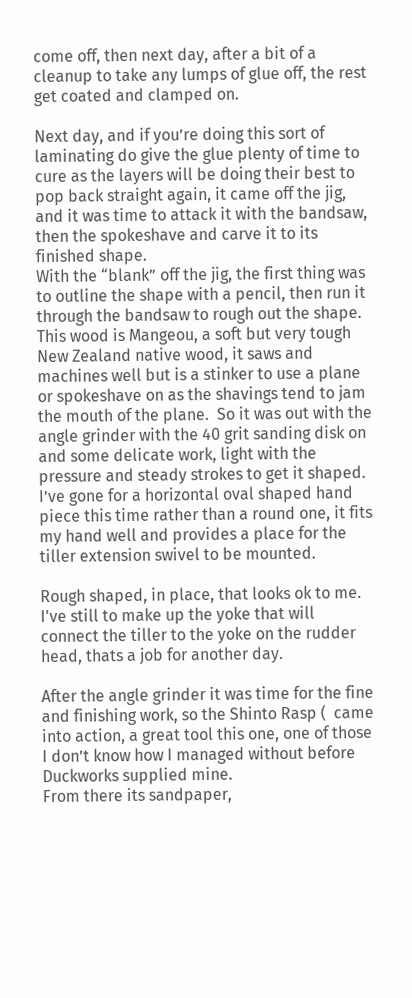come off, then next day, after a bit of a cleanup to take any lumps of glue off, the rest get coated and clamped on.

Next day, and if you’re doing this sort of laminating do give the glue plenty of time to cure as the layers will be doing their best to pop back straight again, it came off the jig, and it was time to attack it with the bandsaw, then the spokeshave and carve it to its finished shape.
With the “blank” off the jig, the first thing was to outline the shape with a pencil, then run it through the bandsaw to rough out the shape.  This wood is Mangeou, a soft but very tough New Zealand native wood, it saws and machines well but is a stinker to use a plane or spokeshave on as the shavings tend to jam the mouth of the plane.  So it was out with the angle grinder with the 40 grit sanding disk on and some delicate work, light with the pressure and steady strokes to get it shaped. I’ve gone for a horizontal oval shaped hand piece this time rather than a round one, it fits my hand well and provides a place for the tiller extension swivel to be mounted.

Rough shaped, in place, that looks ok to me.  I've still to make up the yoke that will connect the tiller to the yoke on the rudder head, thats a job for another day.

After the angle grinder it was time for the fine and finishing work, so the Shinto Rasp (  came into action, a great tool this one, one of those I don’t know how I managed without before Duckworks supplied mine.
From there its sandpaper,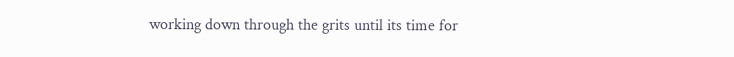working down through the grits until its time for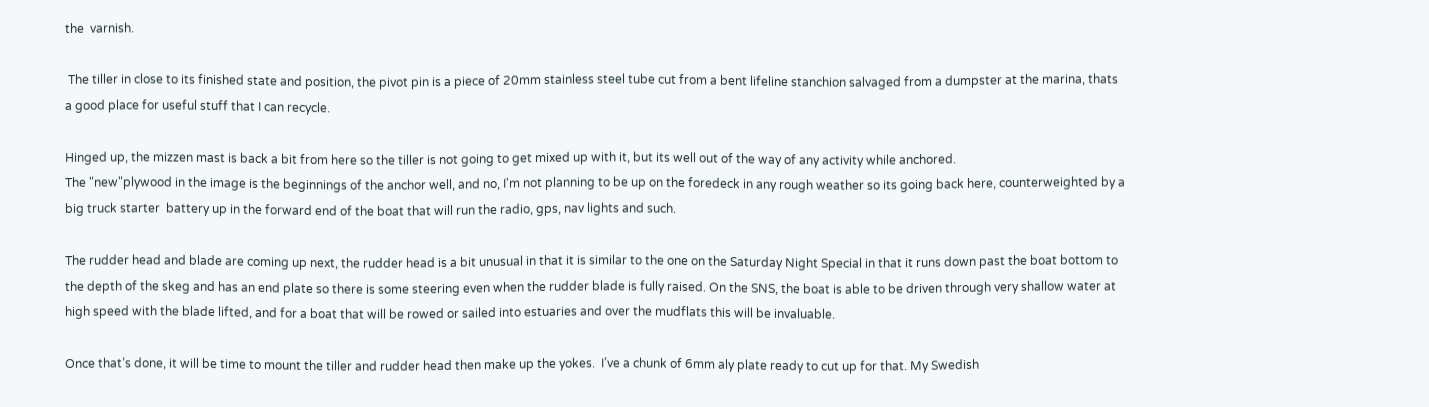the  varnish.

 The tiller in close to its finished state and position, the pivot pin is a piece of 20mm stainless steel tube cut from a bent lifeline stanchion salvaged from a dumpster at the marina, thats a good place for useful stuff that I can recycle.

Hinged up, the mizzen mast is back a bit from here so the tiller is not going to get mixed up with it, but its well out of the way of any activity while anchored.
The "new"plywood in the image is the beginnings of the anchor well, and no, I'm not planning to be up on the foredeck in any rough weather so its going back here, counterweighted by a big truck starter  battery up in the forward end of the boat that will run the radio, gps, nav lights and such.

The rudder head and blade are coming up next, the rudder head is a bit unusual in that it is similar to the one on the Saturday Night Special in that it runs down past the boat bottom to the depth of the skeg and has an end plate so there is some steering even when the rudder blade is fully raised. On the SNS, the boat is able to be driven through very shallow water at high speed with the blade lifted, and for a boat that will be rowed or sailed into estuaries and over the mudflats this will be invaluable.

Once that’s done, it will be time to mount the tiller and rudder head then make up the yokes.  I’ve a chunk of 6mm aly plate ready to cut up for that. My Swedish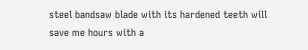steel bandsaw blade with its hardened teeth will save me hours with a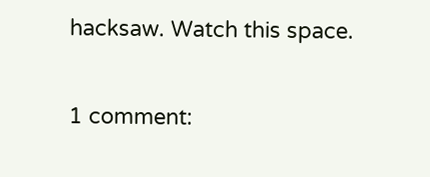hacksaw. Watch this space.

1 comment: